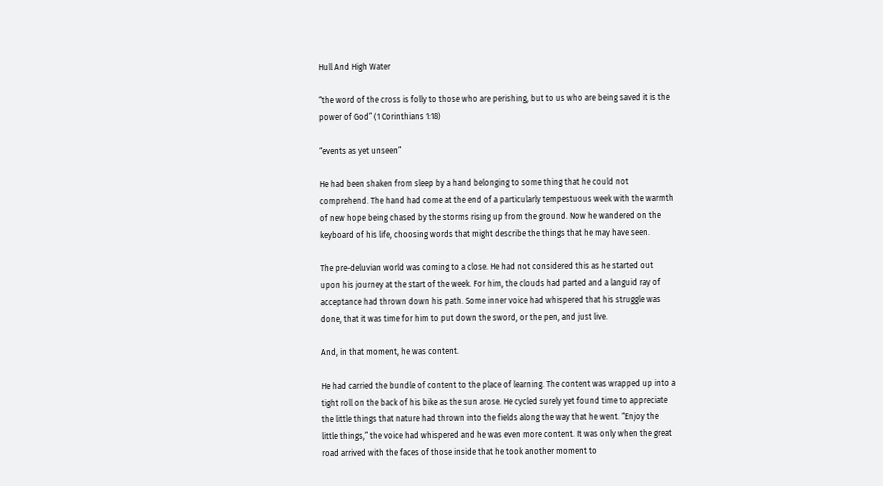Hull And High Water

“the word of the cross is folly to those who are perishing, but to us who are being saved it is the power of God” (1 Corinthians 1:18)

“events as yet unseen”

He had been shaken from sleep by a hand belonging to some thing that he could not comprehend. The hand had come at the end of a particularly tempestuous week with the warmth of new hope being chased by the storms rising up from the ground. Now he wandered on the keyboard of his life, choosing words that might describe the things that he may have seen.

The pre-deluvian world was coming to a close. He had not considered this as he started out upon his journey at the start of the week. For him, the clouds had parted and a languid ray of acceptance had thrown down his path. Some inner voice had whispered that his struggle was done, that it was time for him to put down the sword, or the pen, and just live.

And, in that moment, he was content.

He had carried the bundle of content to the place of learning. The content was wrapped up into a tight roll on the back of his bike as the sun arose. He cycled surely yet found time to appreciate the little things that nature had thrown into the fields along the way that he went. “Enjoy the little things,” the voice had whispered and he was even more content. It was only when the great road arrived with the faces of those inside that he took another moment to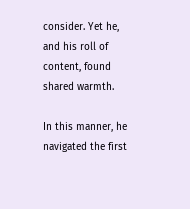consider. Yet he, and his roll of content, found shared warmth.

In this manner, he navigated the first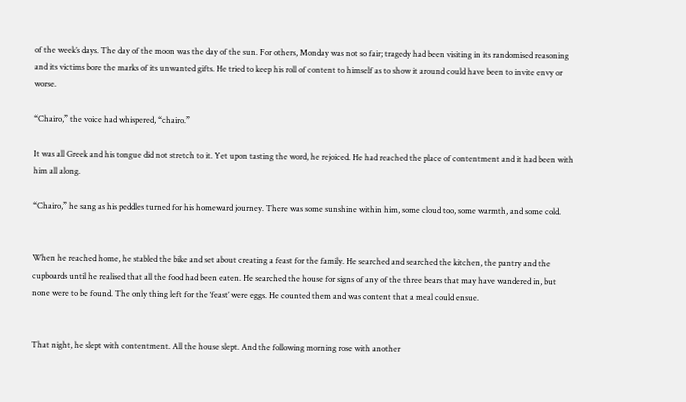of the week’s days. The day of the moon was the day of the sun. For others, Monday was not so fair; tragedy had been visiting in its randomised reasoning and its victims bore the marks of its unwanted gifts. He tried to keep his roll of content to himself as to show it around could have been to invite envy or worse.

“Chairo,” the voice had whispered, “chairo.”

It was all Greek and his tongue did not stretch to it. Yet upon tasting the word, he rejoiced. He had reached the place of contentment and it had been with him all along.

“Chairo,” he sang as his peddles turned for his homeward journey. There was some sunshine within him, some cloud too, some warmth, and some cold.


When he reached home, he stabled the bike and set about creating a feast for the family. He searched and searched the kitchen, the pantry and the cupboards until he realised that all the food had been eaten. He searched the house for signs of any of the three bears that may have wandered in, but none were to be found. The only thing left for the ‘feast’ were eggs. He counted them and was content that a meal could ensue.


That night, he slept with contentment. All the house slept. And the following morning rose with another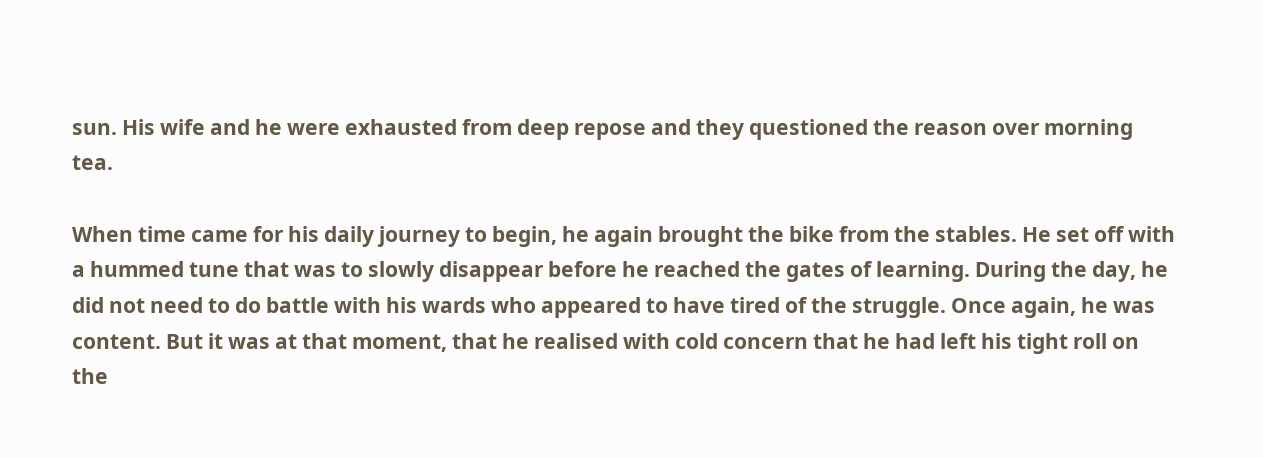sun. His wife and he were exhausted from deep repose and they questioned the reason over morning tea.

When time came for his daily journey to begin, he again brought the bike from the stables. He set off with a hummed tune that was to slowly disappear before he reached the gates of learning. During the day, he did not need to do battle with his wards who appeared to have tired of the struggle. Once again, he was content. But it was at that moment, that he realised with cold concern that he had left his tight roll on the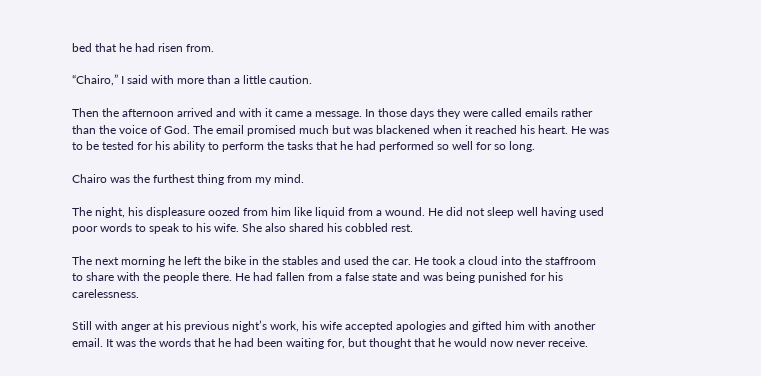bed that he had risen from.

“Chairo,” I said with more than a little caution.

Then the afternoon arrived and with it came a message. In those days they were called emails rather than the voice of God. The email promised much but was blackened when it reached his heart. He was to be tested for his ability to perform the tasks that he had performed so well for so long.

Chairo was the furthest thing from my mind.

The night, his displeasure oozed from him like liquid from a wound. He did not sleep well having used poor words to speak to his wife. She also shared his cobbled rest.

The next morning he left the bike in the stables and used the car. He took a cloud into the staffroom to share with the people there. He had fallen from a false state and was being punished for his carelessness.

Still with anger at his previous night’s work, his wife accepted apologies and gifted him with another email. It was the words that he had been waiting for, but thought that he would now never receive.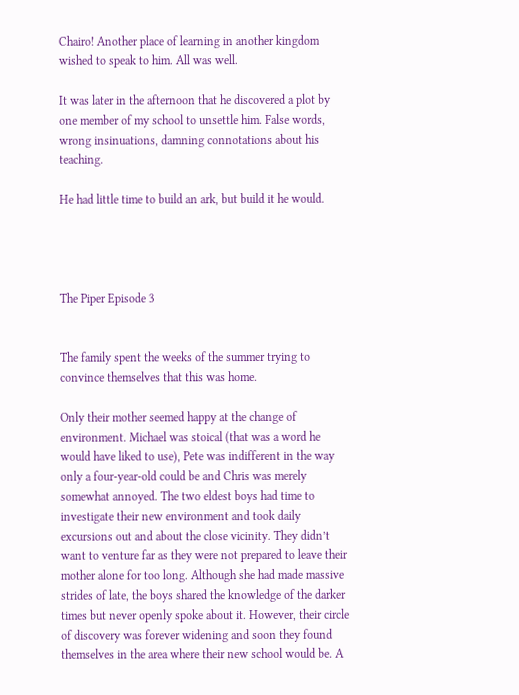Chairo! Another place of learning in another kingdom wished to speak to him. All was well.

It was later in the afternoon that he discovered a plot by one member of my school to unsettle him. False words, wrong insinuations, damning connotations about his teaching.

He had little time to build an ark, but build it he would.




The Piper Episode 3


The family spent the weeks of the summer trying to convince themselves that this was home.

Only their mother seemed happy at the change of environment. Michael was stoical (that was a word he would have liked to use), Pete was indifferent in the way only a four-year-old could be and Chris was merely somewhat annoyed. The two eldest boys had time to investigate their new environment and took daily excursions out and about the close vicinity. They didn’t want to venture far as they were not prepared to leave their mother alone for too long. Although she had made massive strides of late, the boys shared the knowledge of the darker times but never openly spoke about it. However, their circle of discovery was forever widening and soon they found themselves in the area where their new school would be. A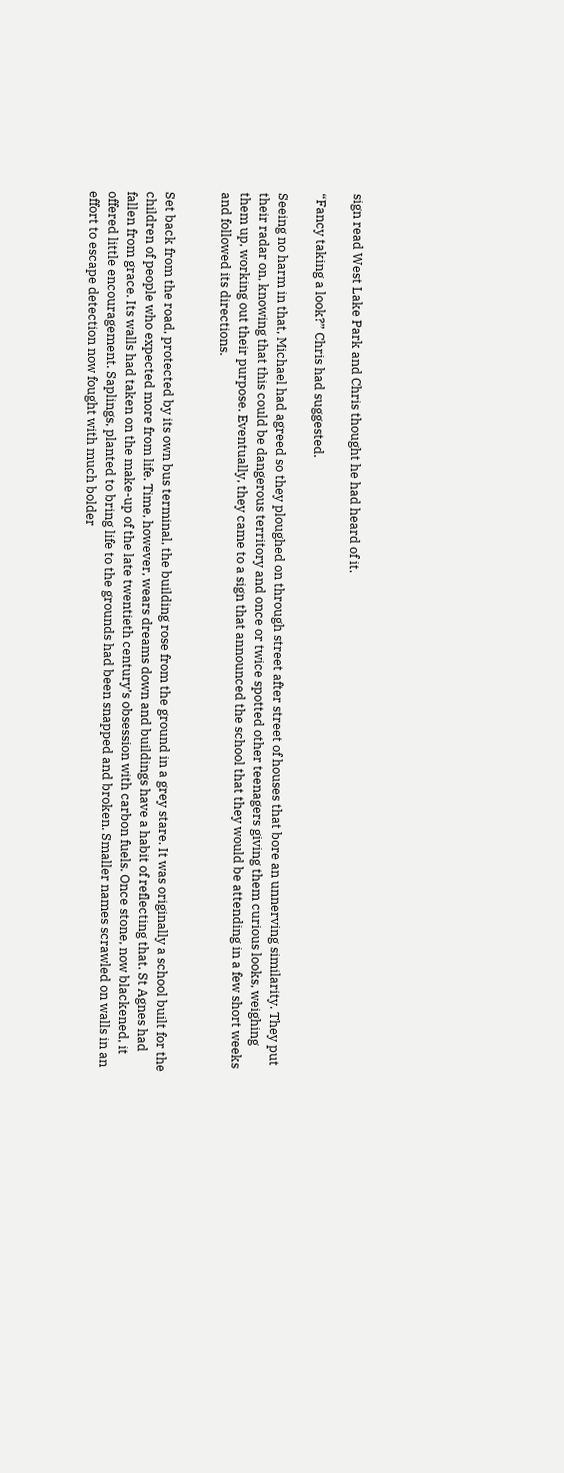sign read West Lake Park and Chris thought he had heard of it.

“Fancy taking a look?” Chris had suggested.

Seeing no harm in that, Michael had agreed so they ploughed on through street after street of houses that bore an unnerving similarity. They put their radar on, knowing that this could be dangerous territory and once or twice spotted other teenagers giving them curious looks, weighing them up, working out their purpose. Eventually, they came to a sign that announced the school that they would be attending in a few short weeks and followed its directions.


Set back from the road, protected by its own bus terminal, the building rose from the ground in a grey stare. It was originally a school built for the children of people who expected more from life. Time, however, wears dreams down and buildings have a habit of reflecting that. St Agnes had fallen from grace. Its walls had taken on the make-up of the late twentieth century’s obsession with carbon fuels. Once stone, now blackened, it offered little encouragement. Saplings, planted to bring life to the grounds had been snapped and broken. Smaller names scrawled on walls in an effort to escape detection now fought with much bolder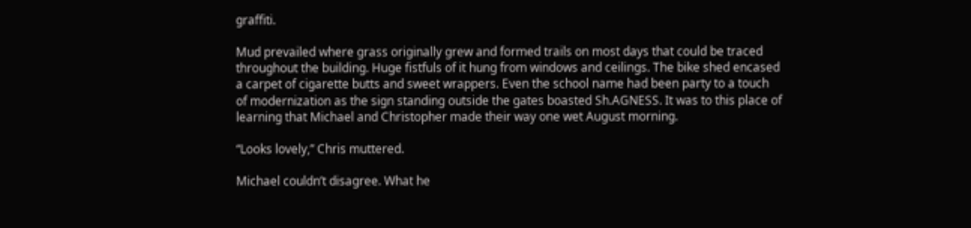graffiti.

Mud prevailed where grass originally grew and formed trails on most days that could be traced throughout the building. Huge fistfuls of it hung from windows and ceilings. The bike shed encased a carpet of cigarette butts and sweet wrappers. Even the school name had been party to a touch of modernization as the sign standing outside the gates boasted Sh.AGNESS. It was to this place of learning that Michael and Christopher made their way one wet August morning.

“Looks lovely,” Chris muttered.

Michael couldn’t disagree. What he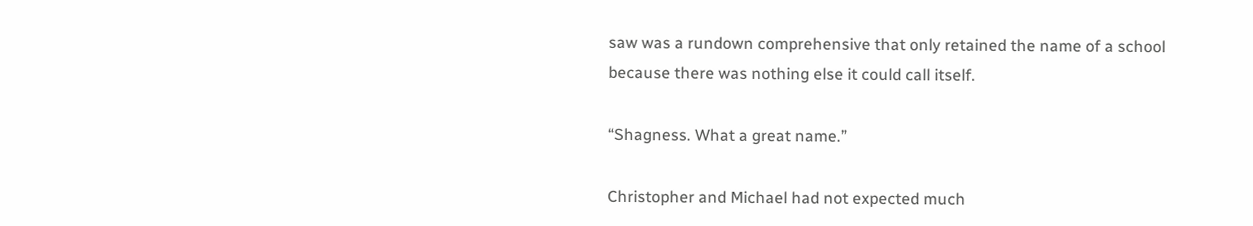saw was a rundown comprehensive that only retained the name of a school because there was nothing else it could call itself.

“Shagness. What a great name.”

Christopher and Michael had not expected much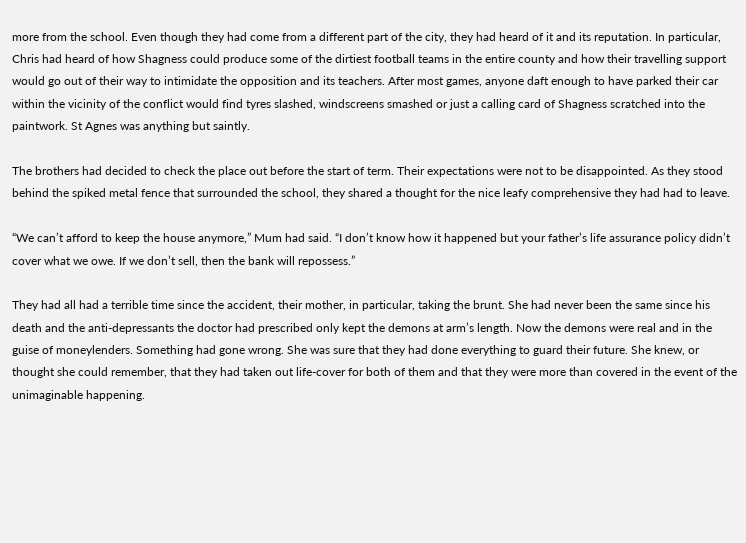more from the school. Even though they had come from a different part of the city, they had heard of it and its reputation. In particular, Chris had heard of how Shagness could produce some of the dirtiest football teams in the entire county and how their travelling support would go out of their way to intimidate the opposition and its teachers. After most games, anyone daft enough to have parked their car within the vicinity of the conflict would find tyres slashed, windscreens smashed or just a calling card of Shagness scratched into the paintwork. St Agnes was anything but saintly.

The brothers had decided to check the place out before the start of term. Their expectations were not to be disappointed. As they stood behind the spiked metal fence that surrounded the school, they shared a thought for the nice leafy comprehensive they had had to leave.

“We can’t afford to keep the house anymore,” Mum had said. “I don’t know how it happened but your father’s life assurance policy didn’t cover what we owe. If we don’t sell, then the bank will repossess.”

They had all had a terrible time since the accident, their mother, in particular, taking the brunt. She had never been the same since his death and the anti-depressants the doctor had prescribed only kept the demons at arm’s length. Now the demons were real and in the guise of moneylenders. Something had gone wrong. She was sure that they had done everything to guard their future. She knew, or thought she could remember, that they had taken out life-cover for both of them and that they were more than covered in the event of the unimaginable happening.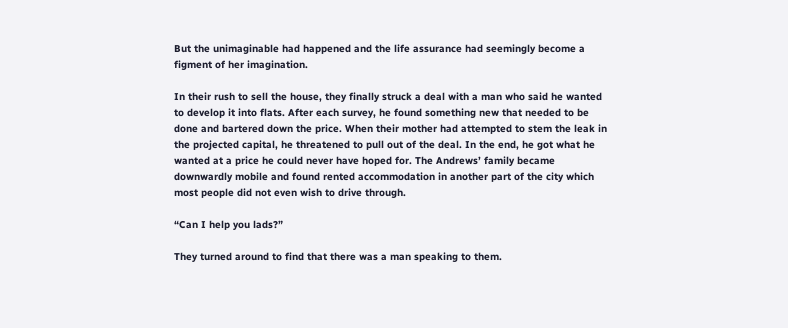But the unimaginable had happened and the life assurance had seemingly become a figment of her imagination.

In their rush to sell the house, they finally struck a deal with a man who said he wanted to develop it into flats. After each survey, he found something new that needed to be done and bartered down the price. When their mother had attempted to stem the leak in the projected capital, he threatened to pull out of the deal. In the end, he got what he wanted at a price he could never have hoped for. The Andrews’ family became downwardly mobile and found rented accommodation in another part of the city which most people did not even wish to drive through.

“Can I help you lads?”

They turned around to find that there was a man speaking to them.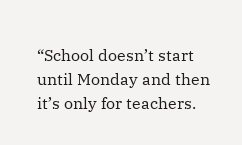“School doesn’t start until Monday and then it’s only for teachers.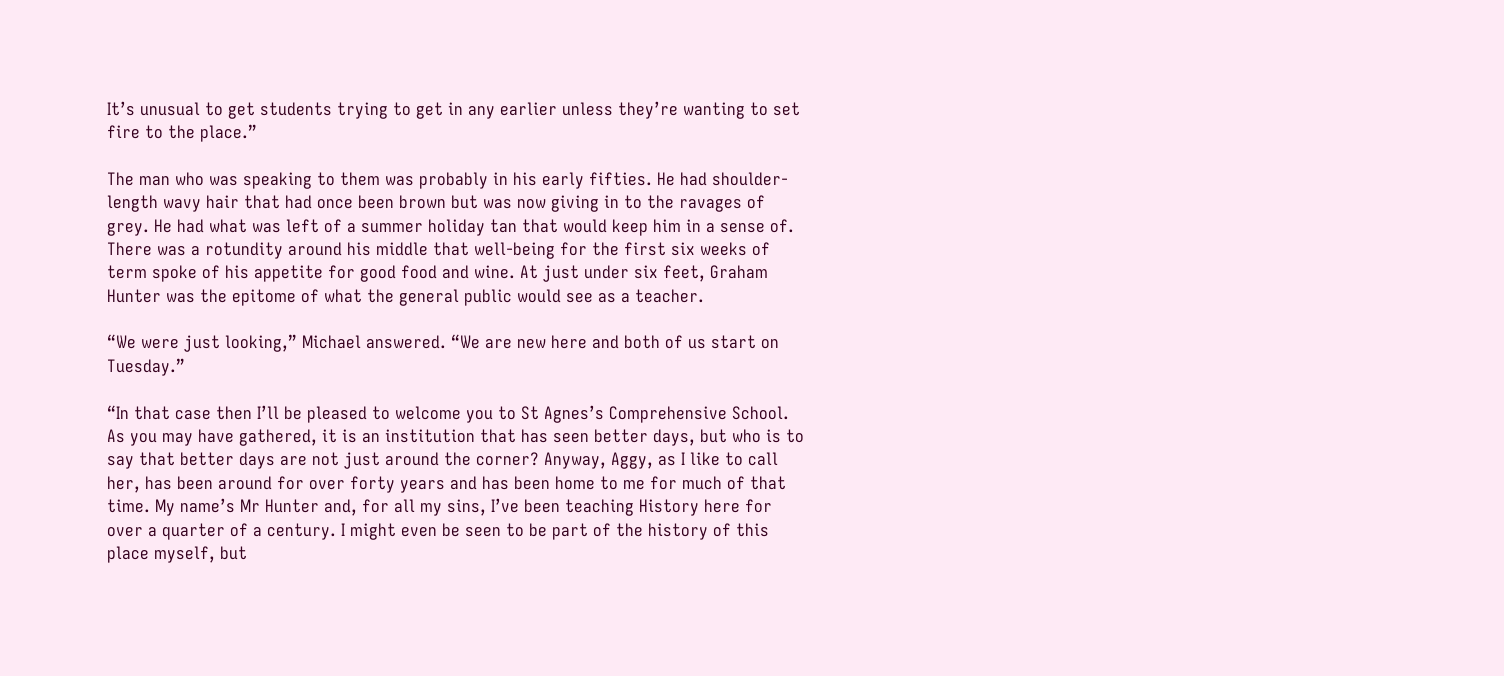It’s unusual to get students trying to get in any earlier unless they’re wanting to set fire to the place.”

The man who was speaking to them was probably in his early fifties. He had shoulder-length wavy hair that had once been brown but was now giving in to the ravages of grey. He had what was left of a summer holiday tan that would keep him in a sense of. There was a rotundity around his middle that well-being for the first six weeks of term spoke of his appetite for good food and wine. At just under six feet, Graham Hunter was the epitome of what the general public would see as a teacher.

“We were just looking,” Michael answered. “We are new here and both of us start on Tuesday.”

“In that case then I’ll be pleased to welcome you to St Agnes’s Comprehensive School. As you may have gathered, it is an institution that has seen better days, but who is to say that better days are not just around the corner? Anyway, Aggy, as I like to call her, has been around for over forty years and has been home to me for much of that time. My name’s Mr Hunter and, for all my sins, I’ve been teaching History here for over a quarter of a century. I might even be seen to be part of the history of this place myself, but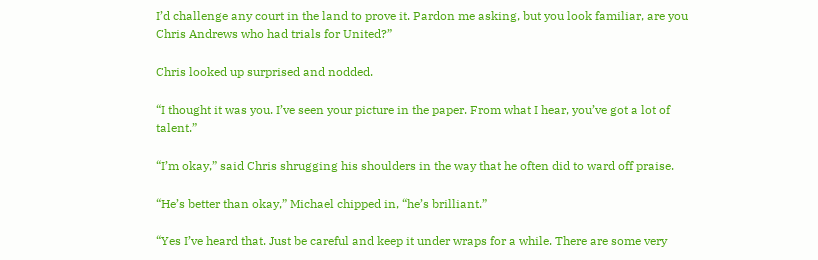I’d challenge any court in the land to prove it. Pardon me asking, but you look familiar, are you Chris Andrews who had trials for United?”

Chris looked up surprised and nodded.

“I thought it was you. I’ve seen your picture in the paper. From what I hear, you’ve got a lot of talent.”

“I’m okay,” said Chris shrugging his shoulders in the way that he often did to ward off praise.

“He’s better than okay,” Michael chipped in, “he’s brilliant.”

“Yes I’ve heard that. Just be careful and keep it under wraps for a while. There are some very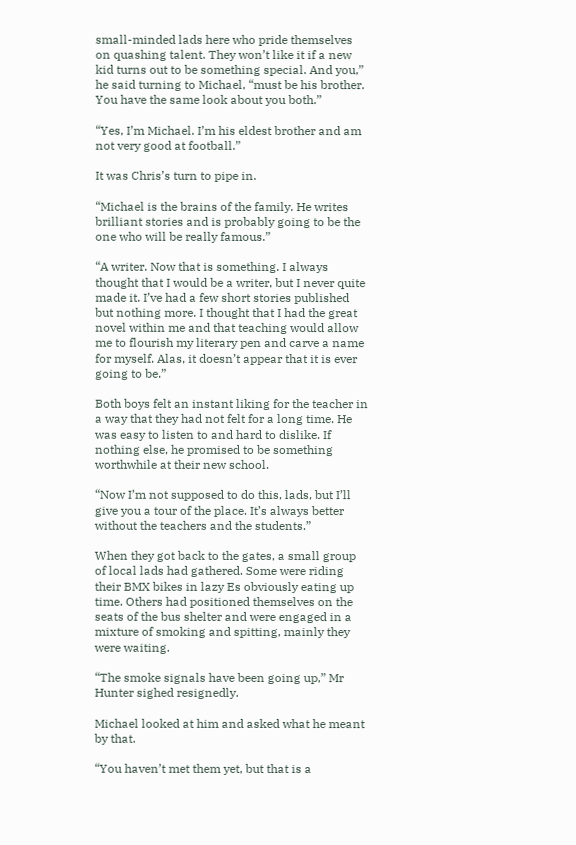small-minded lads here who pride themselves on quashing talent. They won’t like it if a new kid turns out to be something special. And you,” he said turning to Michael, “must be his brother. You have the same look about you both.”

“Yes, I’m Michael. I’m his eldest brother and am not very good at football.”

It was Chris’s turn to pipe in.

“Michael is the brains of the family. He writes brilliant stories and is probably going to be the one who will be really famous.”

“A writer. Now that is something. I always thought that I would be a writer, but I never quite made it. I’ve had a few short stories published but nothing more. I thought that I had the great novel within me and that teaching would allow me to flourish my literary pen and carve a name for myself. Alas, it doesn’t appear that it is ever going to be.”

Both boys felt an instant liking for the teacher in a way that they had not felt for a long time. He was easy to listen to and hard to dislike. If nothing else, he promised to be something worthwhile at their new school.

“Now I’m not supposed to do this, lads, but I’ll give you a tour of the place. It’s always better without the teachers and the students.”

When they got back to the gates, a small group of local lads had gathered. Some were riding their BMX bikes in lazy Es obviously eating up time. Others had positioned themselves on the seats of the bus shelter and were engaged in a mixture of smoking and spitting, mainly they were waiting.

“The smoke signals have been going up,” Mr Hunter sighed resignedly.

Michael looked at him and asked what he meant by that.

“You haven’t met them yet, but that is a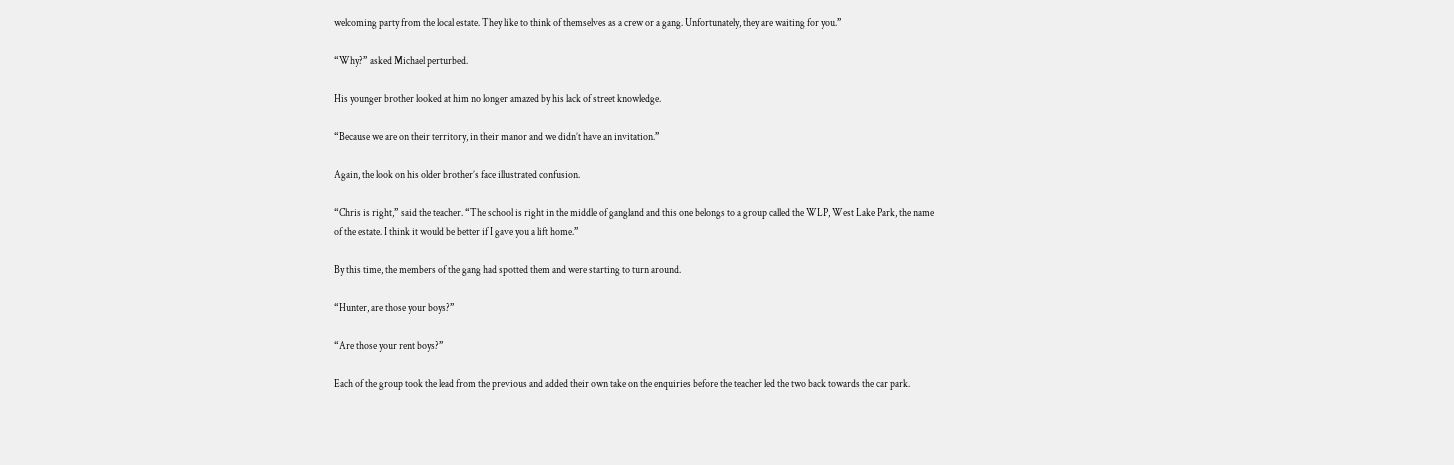welcoming party from the local estate. They like to think of themselves as a crew or a gang. Unfortunately, they are waiting for you.”

“Why?” asked Michael perturbed.

His younger brother looked at him no longer amazed by his lack of street knowledge.

“Because we are on their territory, in their manor and we didn’t have an invitation.”

Again, the look on his older brother’s face illustrated confusion.

“Chris is right,” said the teacher. “The school is right in the middle of gangland and this one belongs to a group called the WLP, West Lake Park, the name of the estate. I think it would be better if I gave you a lift home.”

By this time, the members of the gang had spotted them and were starting to turn around.

“Hunter, are those your boys?”

“Are those your rent boys?”

Each of the group took the lead from the previous and added their own take on the enquiries before the teacher led the two back towards the car park.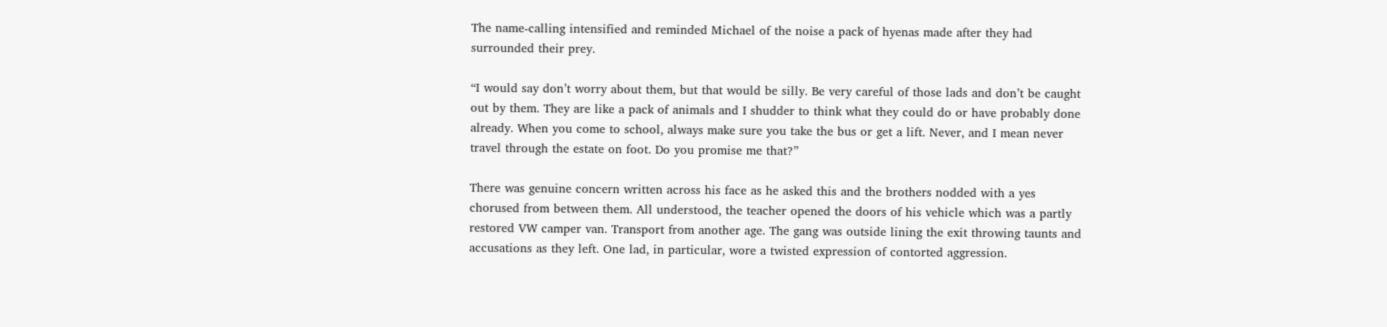The name-calling intensified and reminded Michael of the noise a pack of hyenas made after they had surrounded their prey.

“I would say don’t worry about them, but that would be silly. Be very careful of those lads and don’t be caught out by them. They are like a pack of animals and I shudder to think what they could do or have probably done already. When you come to school, always make sure you take the bus or get a lift. Never, and I mean never travel through the estate on foot. Do you promise me that?”

There was genuine concern written across his face as he asked this and the brothers nodded with a yes chorused from between them. All understood, the teacher opened the doors of his vehicle which was a partly restored VW camper van. Transport from another age. The gang was outside lining the exit throwing taunts and accusations as they left. One lad, in particular, wore a twisted expression of contorted aggression.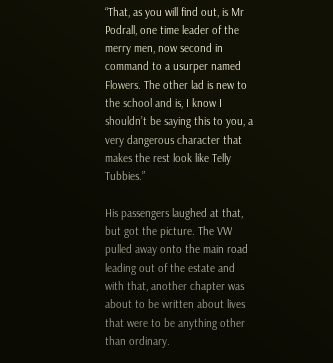“That, as you will find out, is Mr Podrall, one time leader of the merry men, now second in command to a usurper named Flowers. The other lad is new to the school and is, I know I shouldn’t be saying this to you, a very dangerous character that makes the rest look like Telly Tubbies.”

His passengers laughed at that, but got the picture. The VW pulled away onto the main road leading out of the estate and with that, another chapter was about to be written about lives that were to be anything other than ordinary.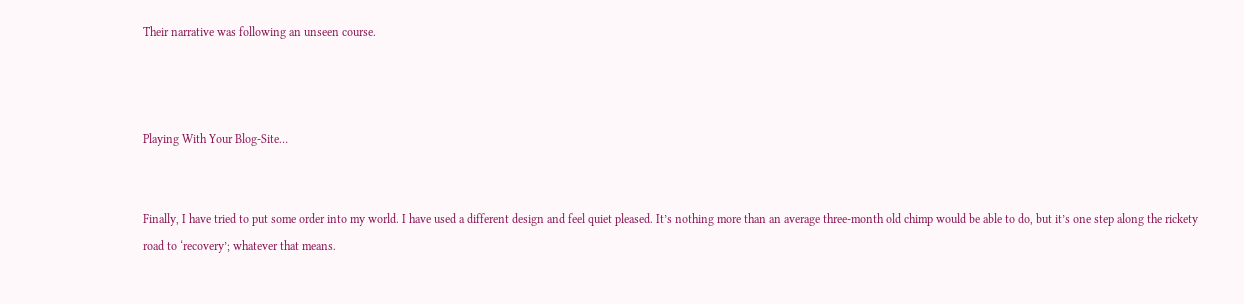Their narrative was following an unseen course.



Playing With Your Blog-Site…


Finally, I have tried to put some order into my world. I have used a different design and feel quiet pleased. It’s nothing more than an average three-month old chimp would be able to do, but it’s one step along the rickety road to ‘recovery’; whatever that means.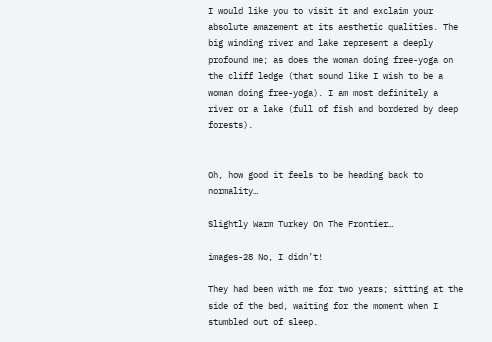I would like you to visit it and exclaim your absolute amazement at its aesthetic qualities. The big winding river and lake represent a deeply profound me; as does the woman doing free-yoga on the cliff ledge (that sound like I wish to be a woman doing free-yoga). I am most definitely a river or a lake (full of fish and bordered by deep forests).


Oh, how good it feels to be heading back to normality…

Slightly Warm Turkey On The Frontier…

images-28 No, I didn’t!

They had been with me for two years; sitting at the side of the bed, waiting for the moment when I stumbled out of sleep.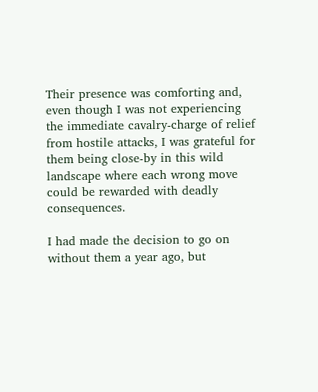Their presence was comforting and, even though I was not experiencing the immediate cavalry-charge of relief from hostile attacks, I was grateful for them being close-by in this wild landscape where each wrong move could be rewarded with deadly consequences.

I had made the decision to go on without them a year ago, but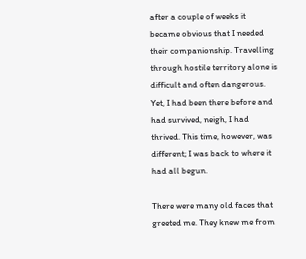after a couple of weeks it became obvious that I needed their companionship. Travelling through hostile territory alone is difficult and often dangerous. Yet, I had been there before and had survived, neigh, I had thrived. This time, however, was different; I was back to where it had all begun.

There were many old faces that greeted me. They knew me from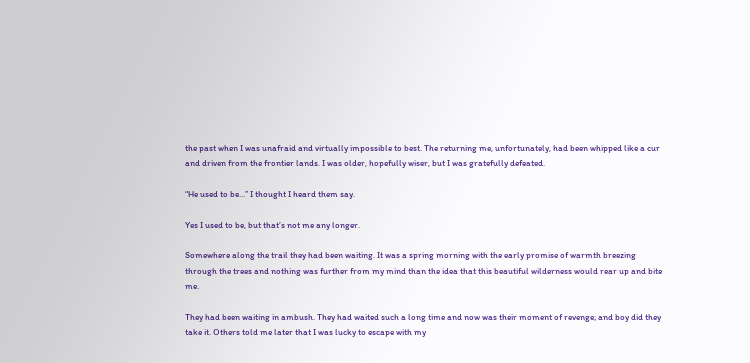the past when I was unafraid and virtually impossible to best. The returning me, unfortunately, had been whipped like a cur and driven from the frontier lands. I was older, hopefully wiser, but I was gratefully defeated.

“He used to be…” I thought I heard them say.

Yes I used to be, but that’s not me any longer.

Somewhere along the trail they had been waiting. It was a spring morning with the early promise of warmth breezing through the trees and nothing was further from my mind than the idea that this beautiful wilderness would rear up and bite me.

They had been waiting in ambush. They had waited such a long time and now was their moment of revenge; and boy did they take it. Others told me later that I was lucky to escape with my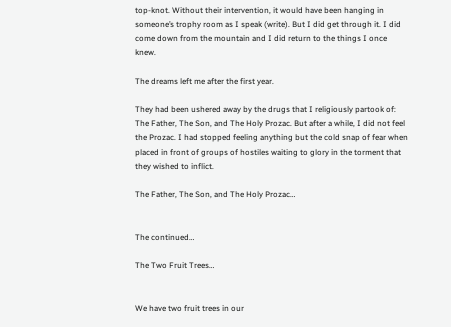top-knot. Without their intervention, it would have been hanging in someone’s trophy room as I speak (write). But I did get through it. I did come down from the mountain and I did return to the things I once knew.

The dreams left me after the first year.

They had been ushered away by the drugs that I religiously partook of: The Father, The Son, and The Holy Prozac. But after a while, I did not feel the Prozac. I had stopped feeling anything but the cold snap of fear when placed in front of groups of hostiles waiting to glory in the torment that they wished to inflict.

The Father, The Son, and The Holy Prozac…


The continued…

The Two Fruit Trees…


We have two fruit trees in our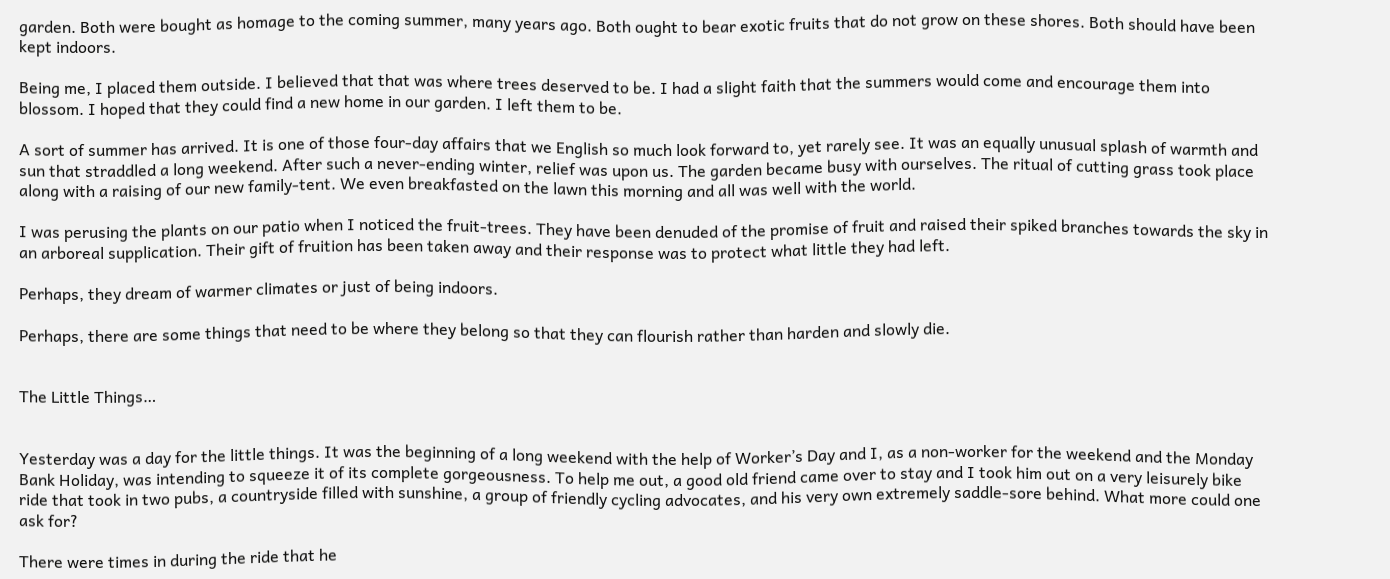garden. Both were bought as homage to the coming summer, many years ago. Both ought to bear exotic fruits that do not grow on these shores. Both should have been kept indoors.

Being me, I placed them outside. I believed that that was where trees deserved to be. I had a slight faith that the summers would come and encourage them into blossom. I hoped that they could find a new home in our garden. I left them to be.

A sort of summer has arrived. It is one of those four-day affairs that we English so much look forward to, yet rarely see. It was an equally unusual splash of warmth and sun that straddled a long weekend. After such a never-ending winter, relief was upon us. The garden became busy with ourselves. The ritual of cutting grass took place along with a raising of our new family-tent. We even breakfasted on the lawn this morning and all was well with the world.

I was perusing the plants on our patio when I noticed the fruit-trees. They have been denuded of the promise of fruit and raised their spiked branches towards the sky in an arboreal supplication. Their gift of fruition has been taken away and their response was to protect what little they had left.

Perhaps, they dream of warmer climates or just of being indoors.

Perhaps, there are some things that need to be where they belong so that they can flourish rather than harden and slowly die.


The Little Things…


Yesterday was a day for the little things. It was the beginning of a long weekend with the help of Worker’s Day and I, as a non-worker for the weekend and the Monday Bank Holiday, was intending to squeeze it of its complete gorgeousness. To help me out, a good old friend came over to stay and I took him out on a very leisurely bike ride that took in two pubs, a countryside filled with sunshine, a group of friendly cycling advocates, and his very own extremely saddle-sore behind. What more could one ask for?

There were times in during the ride that he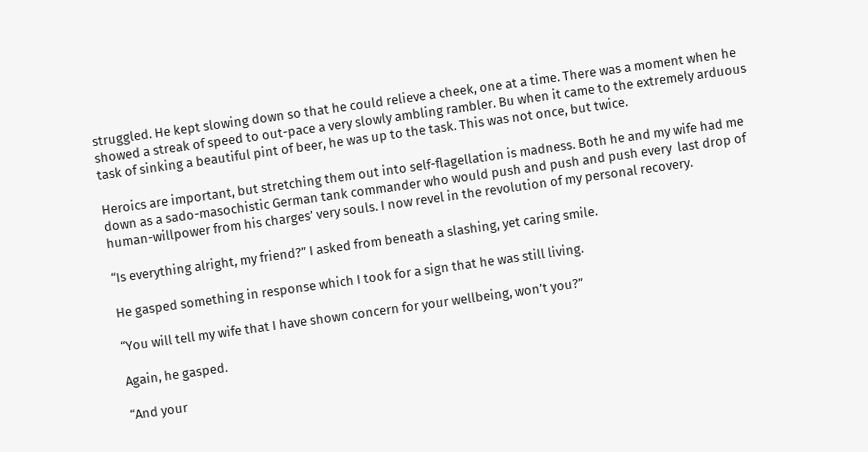struggled. He kept slowing down so that he could relieve a cheek, one at a time. There was a moment when he showed a streak of speed to out-pace a very slowly ambling rambler. Bu when it came to the extremely arduous task of sinking a beautiful pint of beer, he was up to the task. This was not once, but twice.

Heroics are important, but stretching them out into self-flagellation is madness. Both he and my wife had me down as a sado-masochistic German tank commander who would push and push and push every  last drop of human-willpower from his charges’ very souls. I now revel in the revolution of my personal recovery.

“Is everything alright, my friend?” I asked from beneath a slashing, yet caring smile.

He gasped something in response which I took for a sign that he was still living.

“You will tell my wife that I have shown concern for your wellbeing, won’t you?”

Again, he gasped.

“And your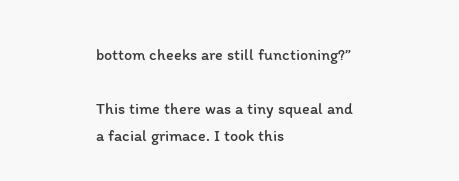bottom cheeks are still functioning?”

This time there was a tiny squeal and a facial grimace. I took this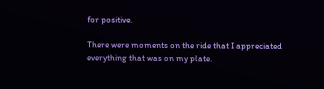for positive.

There were moments on the ride that I appreciated everything that was on my plate.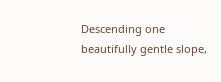Descending one beautifully gentle slope,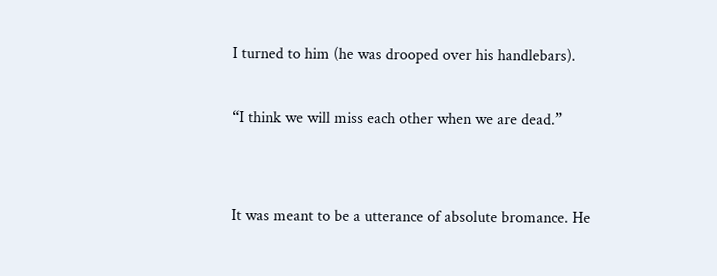I turned to him (he was drooped over his handlebars).

“I think we will miss each other when we are dead.”


It was meant to be a utterance of absolute bromance. He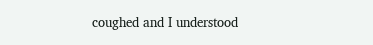coughed and I understood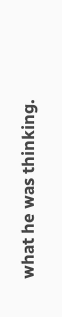what he was thinking.